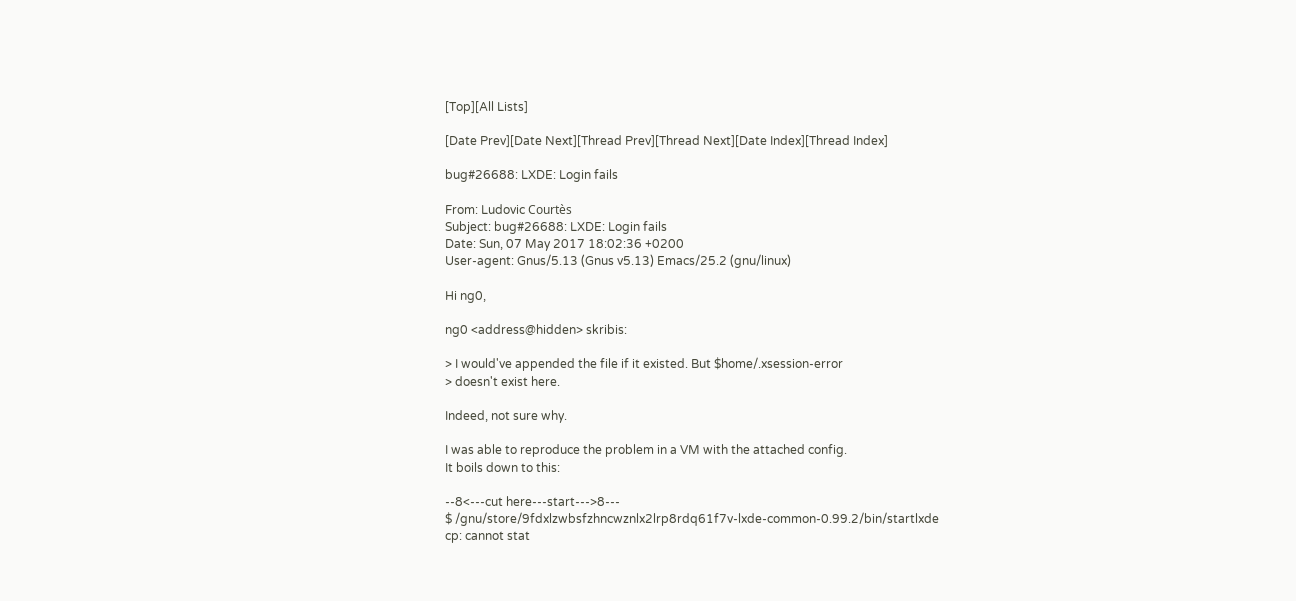[Top][All Lists]

[Date Prev][Date Next][Thread Prev][Thread Next][Date Index][Thread Index]

bug#26688: LXDE: Login fails

From: Ludovic Courtès
Subject: bug#26688: LXDE: Login fails
Date: Sun, 07 May 2017 18:02:36 +0200
User-agent: Gnus/5.13 (Gnus v5.13) Emacs/25.2 (gnu/linux)

Hi ng0,

ng0 <address@hidden> skribis:

> I would've appended the file if it existed. But $home/.xsession-error
> doesn't exist here.

Indeed, not sure why.

I was able to reproduce the problem in a VM with the attached config.
It boils down to this:

--8<---cut here---start--->8---
$ /gnu/store/9fdxlzwbsfzhncwznlx2lrp8rdq61f7v-lxde-common-0.99.2/bin/startlxde
cp: cannot stat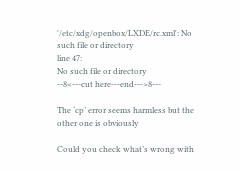'/etc/xdg/openbox/LXDE/rc.xml': No such file or directory
line 47:
No such file or directory
--8<---cut here---end--->8---

The ‘cp’ error seems harmless but the other one is obviously

Could you check what’s wrong with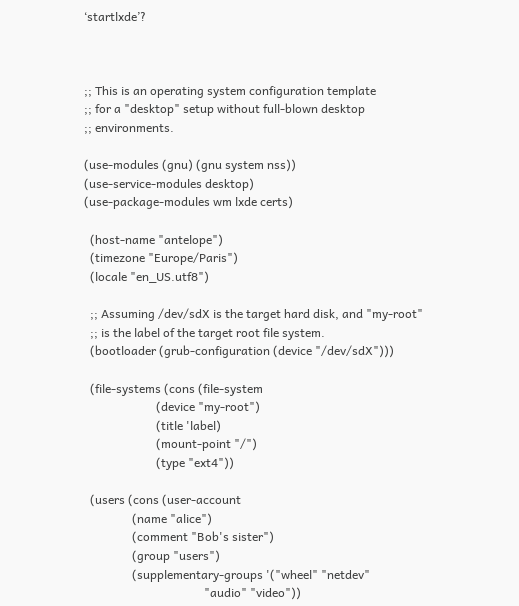‘startlxde’?



;; This is an operating system configuration template
;; for a "desktop" setup without full-blown desktop
;; environments.

(use-modules (gnu) (gnu system nss))
(use-service-modules desktop)
(use-package-modules wm lxde certs)

  (host-name "antelope")
  (timezone "Europe/Paris")
  (locale "en_US.utf8")

  ;; Assuming /dev/sdX is the target hard disk, and "my-root"
  ;; is the label of the target root file system.
  (bootloader (grub-configuration (device "/dev/sdX")))

  (file-systems (cons (file-system
                        (device "my-root")
                        (title 'label)
                        (mount-point "/")
                        (type "ext4"))

  (users (cons (user-account
                (name "alice")
                (comment "Bob's sister")
                (group "users")
                (supplementary-groups '("wheel" "netdev"
                                        "audio" "video"))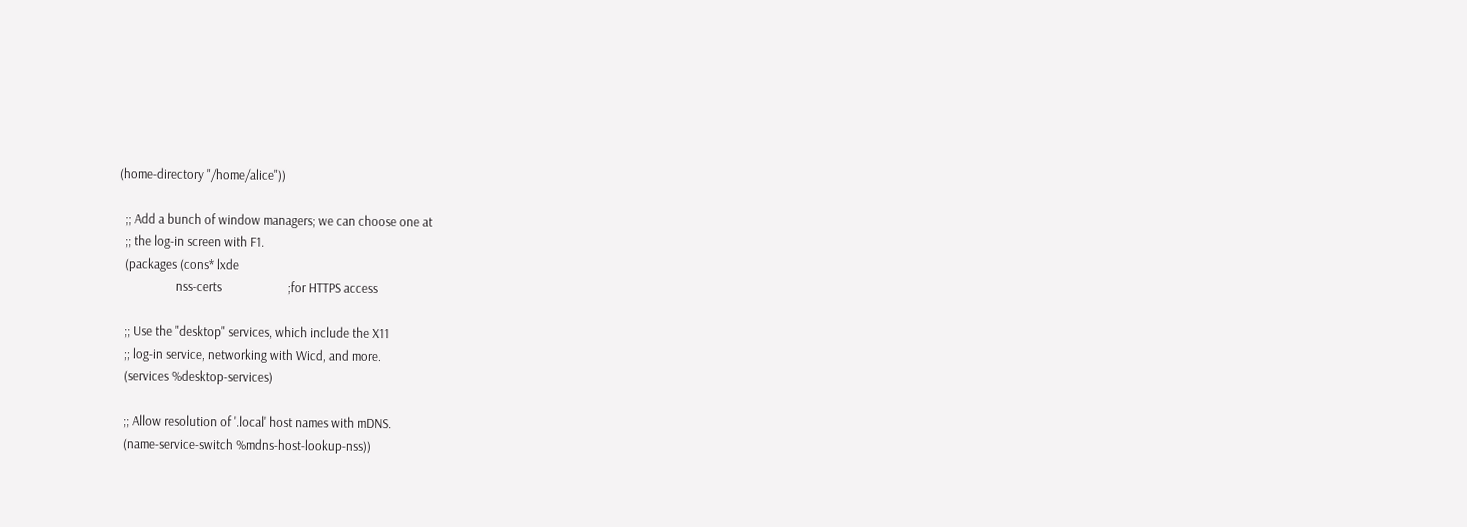(home-directory "/home/alice"))

  ;; Add a bunch of window managers; we can choose one at
  ;; the log-in screen with F1.
  (packages (cons* lxde
                   nss-certs                      ;for HTTPS access

  ;; Use the "desktop" services, which include the X11
  ;; log-in service, networking with Wicd, and more.
  (services %desktop-services)

  ;; Allow resolution of '.local' host names with mDNS.
  (name-service-switch %mdns-host-lookup-nss))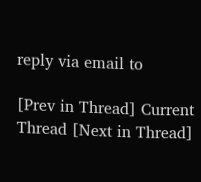reply via email to

[Prev in Thread] Current Thread [Next in Thread]